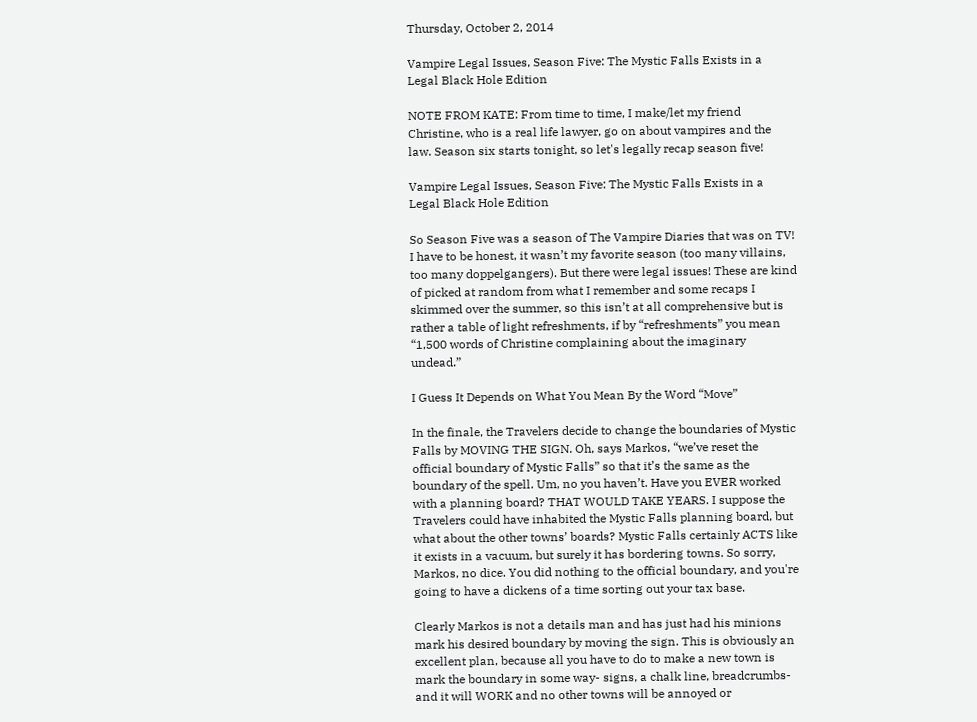Thursday, October 2, 2014

Vampire Legal Issues, Season Five: The Mystic Falls Exists in a Legal Black Hole Edition

NOTE FROM KATE: From time to time, I make/let my friend Christine, who is a real life lawyer, go on about vampires and the law. Season six starts tonight, so let's legally recap season five!

Vampire Legal Issues, Season Five: The Mystic Falls Exists in a Legal Black Hole Edition

So Season Five was a season of The Vampire Diaries that was on TV! I have to be honest, it wasn’t my favorite season (too many villains, too many doppelgangers). But there were legal issues! These are kind of picked at random from what I remember and some recaps I skimmed over the summer, so this isn’t at all comprehensive but is rather a table of light refreshments, if by “refreshments” you mean “1,500 words of Christine complaining about the imaginary undead.”

I Guess It Depends on What You Mean By the Word “Move”

In the finale, the Travelers decide to change the boundaries of Mystic Falls by MOVING THE SIGN. Oh, says Markos, “we’ve reset the official boundary of Mystic Falls” so that it’s the same as the boundary of the spell. Um, no you haven’t. Have you EVER worked with a planning board? THAT WOULD TAKE YEARS. I suppose the Travelers could have inhabited the Mystic Falls planning board, but what about the other towns’ boards? Mystic Falls certainly ACTS like it exists in a vacuum, but surely it has bordering towns. So sorry, Markos, no dice. You did nothing to the official boundary, and you're going to have a dickens of a time sorting out your tax base.

Clearly Markos is not a details man and has just had his minions mark his desired boundary by moving the sign. This is obviously an excellent plan, because all you have to do to make a new town is mark the boundary in some way- signs, a chalk line, breadcrumbs- and it will WORK and no other towns will be annoyed or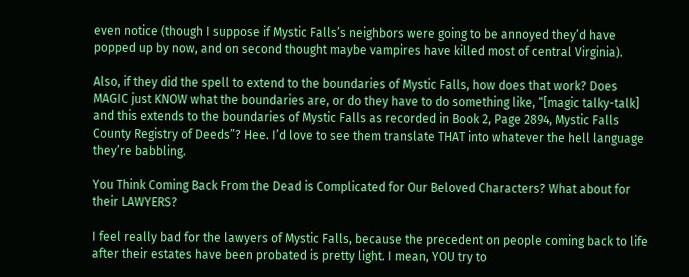even notice (though I suppose if Mystic Falls’s neighbors were going to be annoyed they’d have popped up by now, and on second thought maybe vampires have killed most of central Virginia).

Also, if they did the spell to extend to the boundaries of Mystic Falls, how does that work? Does MAGIC just KNOW what the boundaries are, or do they have to do something like, “[magic talky-talk] and this extends to the boundaries of Mystic Falls as recorded in Book 2, Page 2894, Mystic Falls County Registry of Deeds”? Hee. I’d love to see them translate THAT into whatever the hell language they’re babbling.

You Think Coming Back From the Dead is Complicated for Our Beloved Characters? What about for their LAWYERS?

I feel really bad for the lawyers of Mystic Falls, because the precedent on people coming back to life after their estates have been probated is pretty light. I mean, YOU try to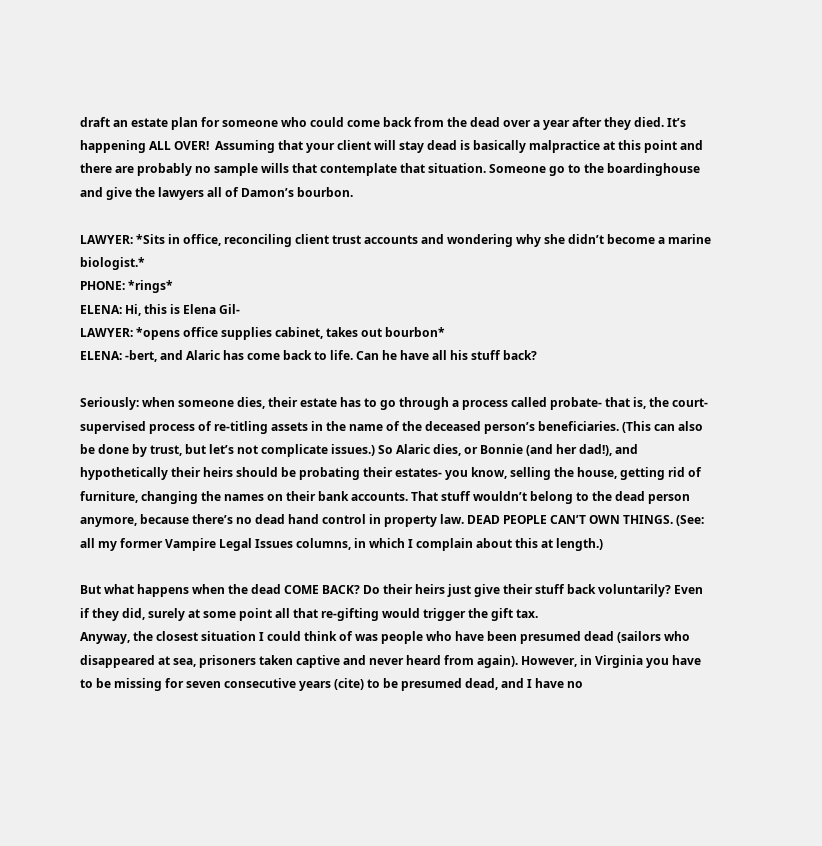draft an estate plan for someone who could come back from the dead over a year after they died. It’s happening ALL OVER!  Assuming that your client will stay dead is basically malpractice at this point and there are probably no sample wills that contemplate that situation. Someone go to the boardinghouse and give the lawyers all of Damon’s bourbon.

LAWYER: *Sits in office, reconciling client trust accounts and wondering why she didn’t become a marine biologist.*
PHONE: *rings*
ELENA: Hi, this is Elena Gil-
LAWYER: *opens office supplies cabinet, takes out bourbon*
ELENA: -bert, and Alaric has come back to life. Can he have all his stuff back?

Seriously: when someone dies, their estate has to go through a process called probate- that is, the court-supervised process of re-titling assets in the name of the deceased person’s beneficiaries. (This can also be done by trust, but let’s not complicate issues.) So Alaric dies, or Bonnie (and her dad!), and hypothetically their heirs should be probating their estates- you know, selling the house, getting rid of furniture, changing the names on their bank accounts. That stuff wouldn’t belong to the dead person anymore, because there’s no dead hand control in property law. DEAD PEOPLE CAN’T OWN THINGS. (See: all my former Vampire Legal Issues columns, in which I complain about this at length.)

But what happens when the dead COME BACK? Do their heirs just give their stuff back voluntarily? Even if they did, surely at some point all that re-gifting would trigger the gift tax.
Anyway, the closest situation I could think of was people who have been presumed dead (sailors who disappeared at sea, prisoners taken captive and never heard from again). However, in Virginia you have to be missing for seven consecutive years (cite) to be presumed dead, and I have no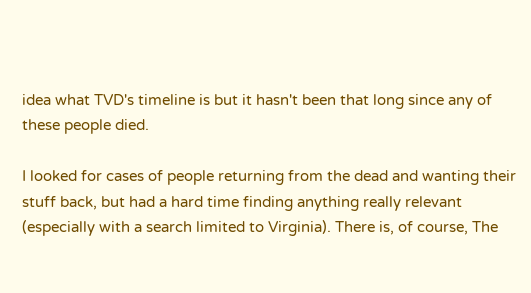idea what TVD's timeline is but it hasn't been that long since any of these people died.

I looked for cases of people returning from the dead and wanting their stuff back, but had a hard time finding anything really relevant (especially with a search limited to Virginia). There is, of course, The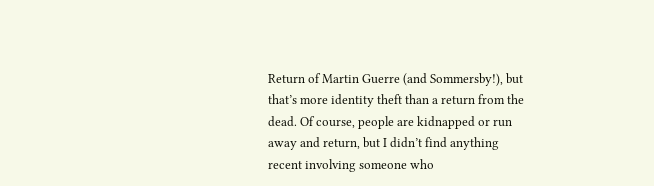Return of Martin Guerre (and Sommersby!), but that’s more identity theft than a return from the dead. Of course, people are kidnapped or run away and return, but I didn’t find anything recent involving someone who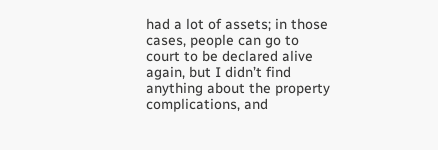had a lot of assets; in those cases, people can go to court to be declared alive again, but I didn’t find anything about the property complications, and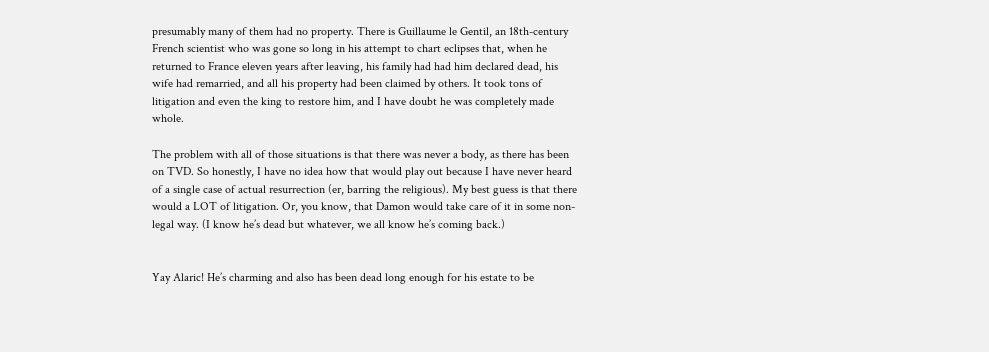presumably many of them had no property. There is Guillaume le Gentil, an 18th-century French scientist who was gone so long in his attempt to chart eclipses that, when he returned to France eleven years after leaving, his family had had him declared dead, his wife had remarried, and all his property had been claimed by others. It took tons of litigation and even the king to restore him, and I have doubt he was completely made whole.

The problem with all of those situations is that there was never a body, as there has been on TVD. So honestly, I have no idea how that would play out because I have never heard of a single case of actual resurrection (er, barring the religious). My best guess is that there would a LOT of litigation. Or, you know, that Damon would take care of it in some non-legal way. (I know he’s dead but whatever, we all know he’s coming back.)


Yay Alaric! He’s charming and also has been dead long enough for his estate to be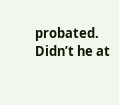probated. Didn’t he at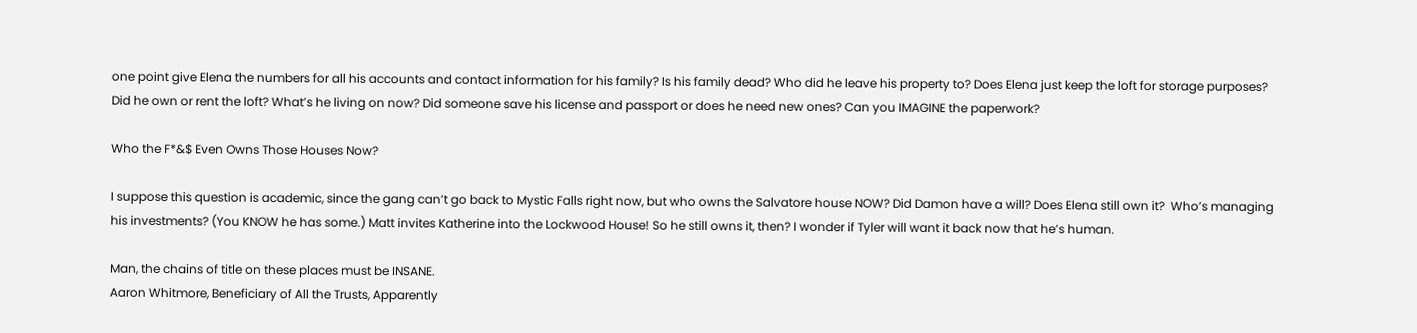one point give Elena the numbers for all his accounts and contact information for his family? Is his family dead? Who did he leave his property to? Does Elena just keep the loft for storage purposes? Did he own or rent the loft? What’s he living on now? Did someone save his license and passport or does he need new ones? Can you IMAGINE the paperwork?

Who the F*&$ Even Owns Those Houses Now?

I suppose this question is academic, since the gang can’t go back to Mystic Falls right now, but who owns the Salvatore house NOW? Did Damon have a will? Does Elena still own it?  Who’s managing his investments? (You KNOW he has some.) Matt invites Katherine into the Lockwood House! So he still owns it, then? I wonder if Tyler will want it back now that he’s human.

Man, the chains of title on these places must be INSANE.
Aaron Whitmore, Beneficiary of All the Trusts, Apparently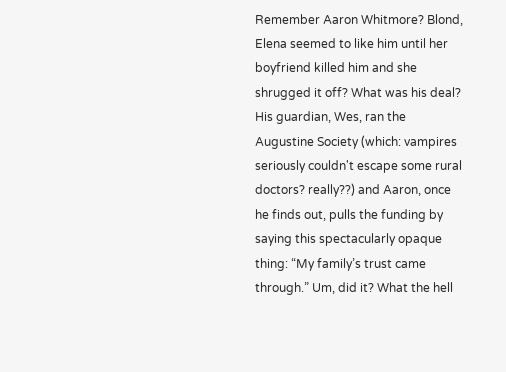Remember Aaron Whitmore? Blond, Elena seemed to like him until her boyfriend killed him and she shrugged it off? What was his deal?
His guardian, Wes, ran the Augustine Society (which: vampires seriously couldn't escape some rural doctors? really??) and Aaron, once he finds out, pulls the funding by saying this spectacularly opaque thing: “My family’s trust came through.” Um, did it? What the hell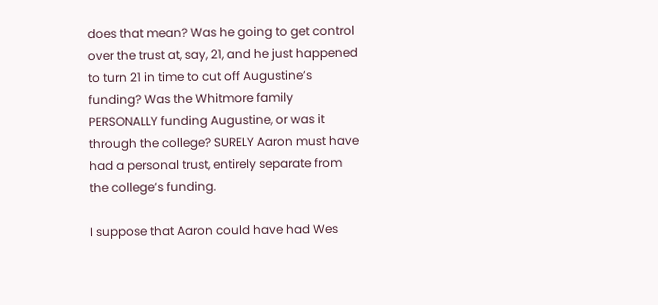does that mean? Was he going to get control over the trust at, say, 21, and he just happened to turn 21 in time to cut off Augustine’s funding? Was the Whitmore family PERSONALLY funding Augustine, or was it through the college? SURELY Aaron must have had a personal trust, entirely separate from the college’s funding.

I suppose that Aaron could have had Wes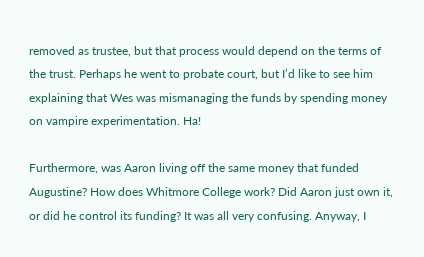removed as trustee, but that process would depend on the terms of the trust. Perhaps he went to probate court, but I’d like to see him explaining that Wes was mismanaging the funds by spending money on vampire experimentation. Ha!

Furthermore, was Aaron living off the same money that funded Augustine? How does Whitmore College work? Did Aaron just own it, or did he control its funding? It was all very confusing. Anyway, I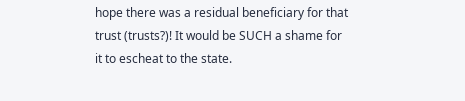hope there was a residual beneficiary for that trust (trusts?)! It would be SUCH a shame for it to escheat to the state.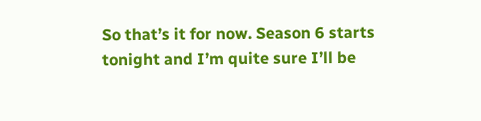So that’s it for now. Season 6 starts tonight and I’m quite sure I’ll be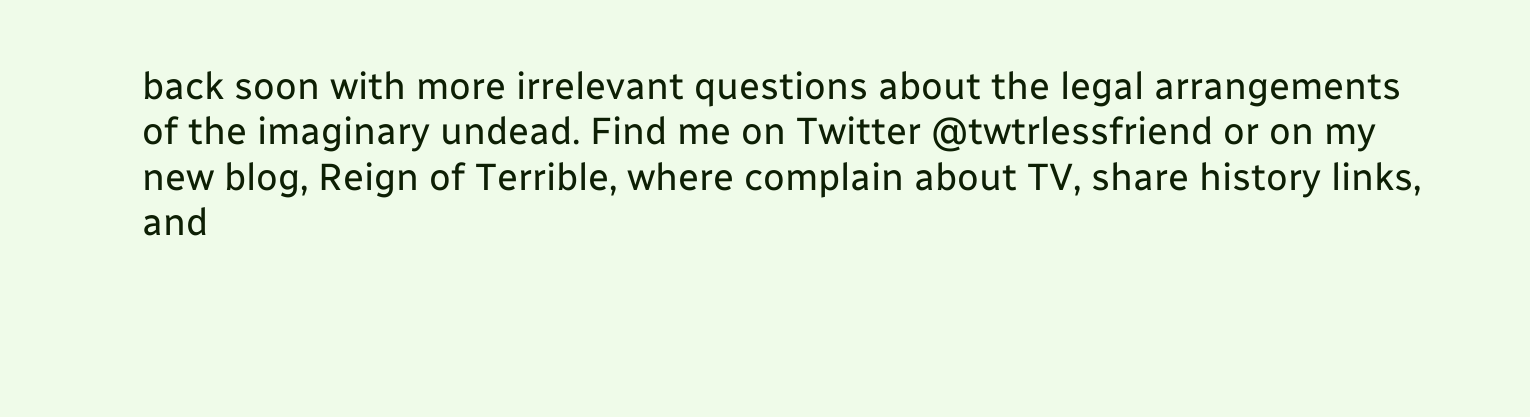back soon with more irrelevant questions about the legal arrangements of the imaginary undead. Find me on Twitter @twtrlessfriend or on my new blog, Reign of Terrible, where complain about TV, share history links, and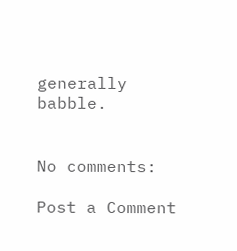generally babble.


No comments:

Post a Comment